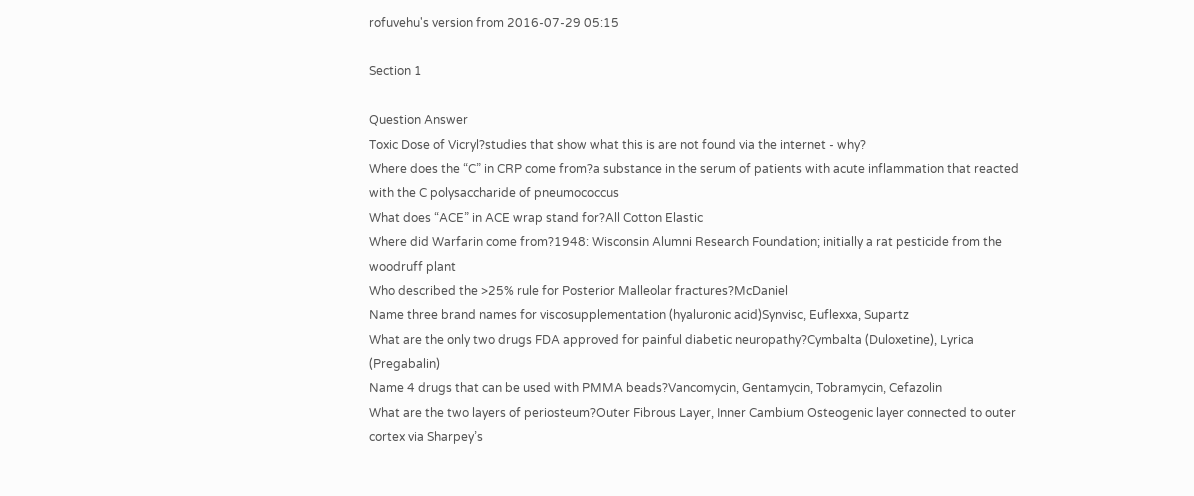rofuvehu's version from 2016-07-29 05:15

Section 1

Question Answer
Toxic Dose of Vicryl?studies that show what this is are not found via the internet - why?
Where does the “C” in CRP come from?a substance in the serum of patients with acute inflammation that reacted with the C polysaccharide of pneumococcus
What does “ACE” in ACE wrap stand for?All Cotton Elastic
Where did Warfarin come from?1948: Wisconsin Alumni Research Foundation; initially a rat pesticide from the woodruff plant
Who described the >25% rule for Posterior Malleolar fractures?McDaniel
Name three brand names for viscosupplementation (hyaluronic acid)Synvisc, Euflexxa, Supartz
What are the only two drugs FDA approved for painful diabetic neuropathy?Cymbalta (Duloxetine), Lyrica (Pregabalin)
Name 4 drugs that can be used with PMMA beads?Vancomycin, Gentamycin, Tobramycin, Cefazolin
What are the two layers of periosteum?Outer Fibrous Layer, Inner Cambium Osteogenic layer connected to outer cortex via Sharpey’s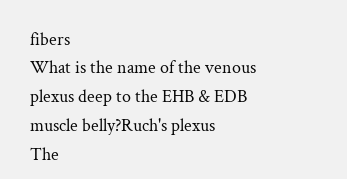fibers
What is the name of the venous plexus deep to the EHB & EDB muscle belly?Ruch's plexus
The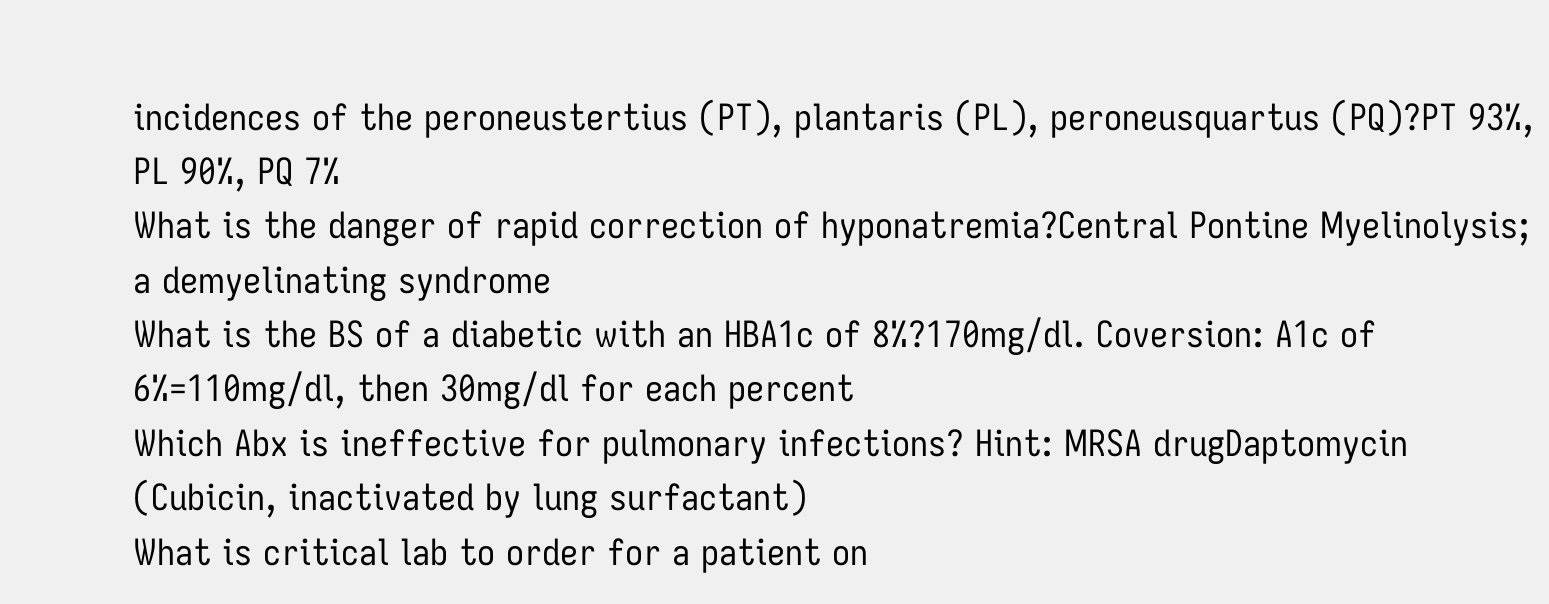incidences of the peroneustertius (PT), plantaris (PL), peroneusquartus (PQ)?PT 93%, PL 90%, PQ 7%
What is the danger of rapid correction of hyponatremia?Central Pontine Myelinolysis; a demyelinating syndrome
What is the BS of a diabetic with an HBA1c of 8%?170mg/dl. Coversion: A1c of 6%=110mg/dl, then 30mg/dl for each percent
Which Abx is ineffective for pulmonary infections? Hint: MRSA drugDaptomycin (Cubicin, inactivated by lung surfactant)
What is critical lab to order for a patient on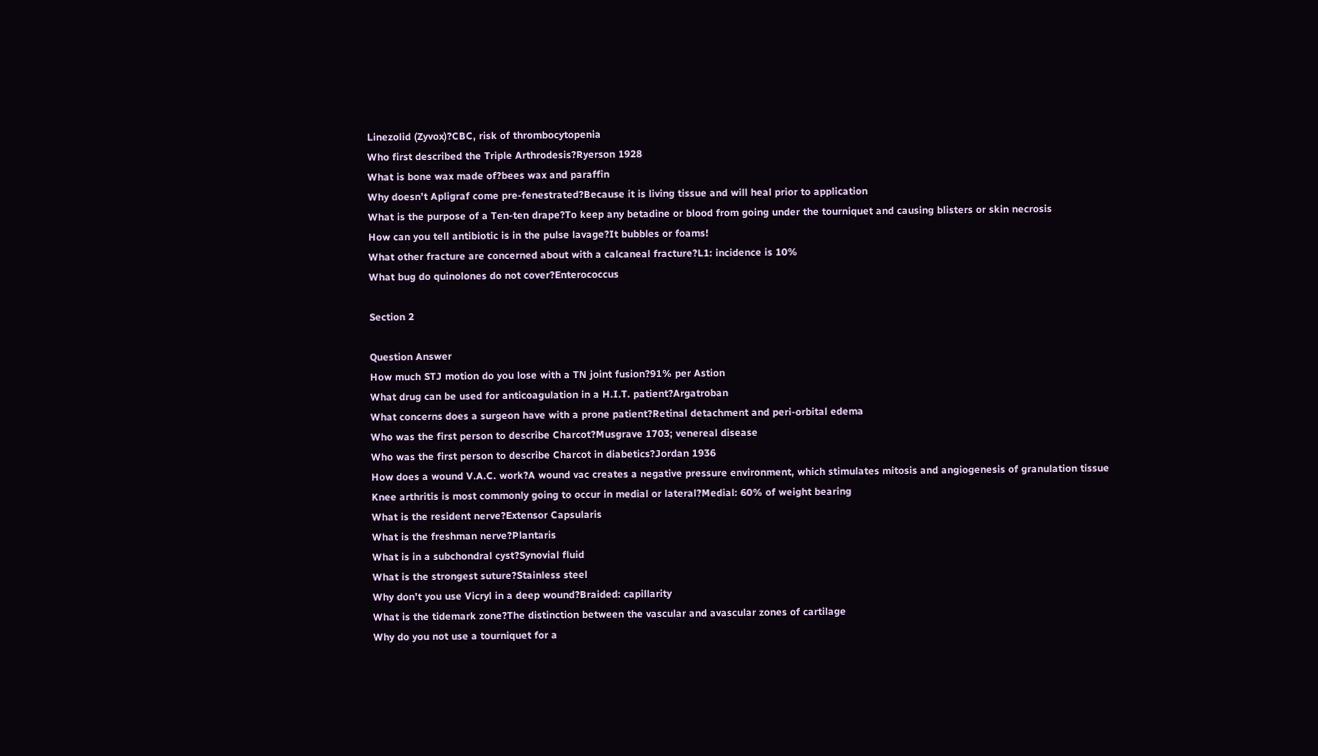Linezolid (Zyvox)?CBC, risk of thrombocytopenia
Who first described the Triple Arthrodesis?Ryerson 1928
What is bone wax made of?bees wax and paraffin
Why doesn’t Apligraf come pre-fenestrated?Because it is living tissue and will heal prior to application
What is the purpose of a Ten-ten drape?To keep any betadine or blood from going under the tourniquet and causing blisters or skin necrosis
How can you tell antibiotic is in the pulse lavage?It bubbles or foams!
What other fracture are concerned about with a calcaneal fracture?L1: incidence is 10%
What bug do quinolones do not cover?Enterococcus

Section 2

Question Answer
How much STJ motion do you lose with a TN joint fusion?91% per Astion
What drug can be used for anticoagulation in a H.I.T. patient?Argatroban
What concerns does a surgeon have with a prone patient?Retinal detachment and peri-orbital edema
Who was the first person to describe Charcot?Musgrave 1703; venereal disease
Who was the first person to describe Charcot in diabetics?Jordan 1936
How does a wound V.A.C. work?A wound vac creates a negative pressure environment, which stimulates mitosis and angiogenesis of granulation tissue
Knee arthritis is most commonly going to occur in medial or lateral?Medial: 60% of weight bearing
What is the resident nerve?Extensor Capsularis
What is the freshman nerve?Plantaris
What is in a subchondral cyst?Synovial fluid
What is the strongest suture?Stainless steel
Why don’t you use Vicryl in a deep wound?Braided: capillarity
What is the tidemark zone?The distinction between the vascular and avascular zones of cartilage
Why do you not use a tourniquet for a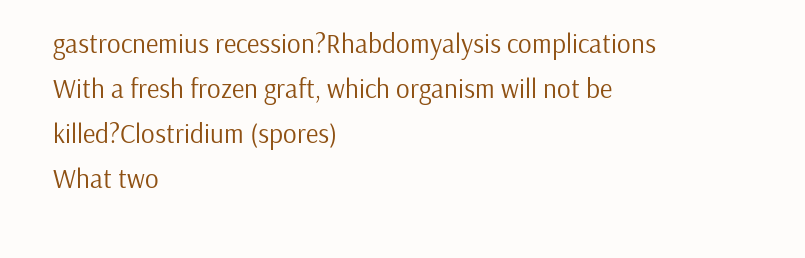gastrocnemius recession?Rhabdomyalysis complications
With a fresh frozen graft, which organism will not be killed?Clostridium (spores)
What two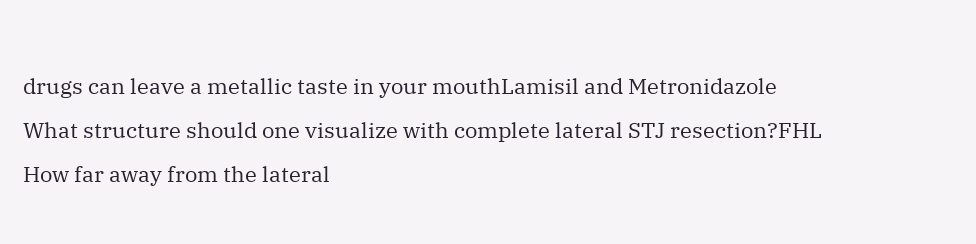drugs can leave a metallic taste in your mouthLamisil and Metronidazole
What structure should one visualize with complete lateral STJ resection?FHL
How far away from the lateral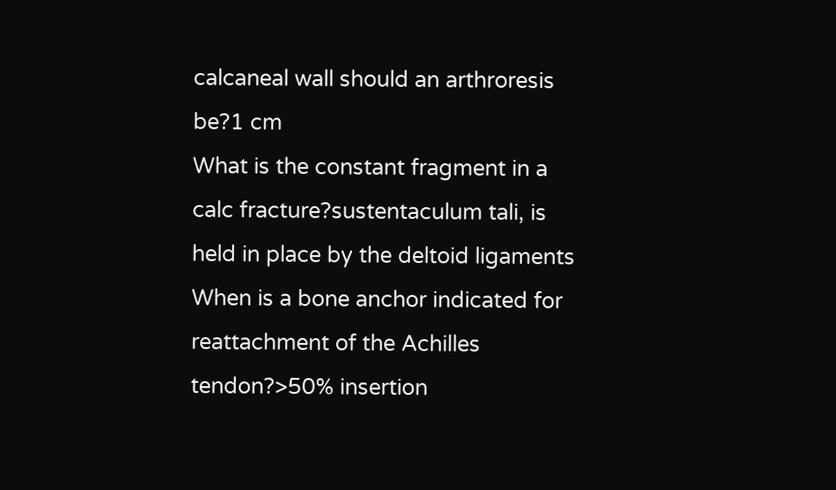calcaneal wall should an arthroresis be?1 cm
What is the constant fragment in a calc fracture?sustentaculum tali, is held in place by the deltoid ligaments
When is a bone anchor indicated for reattachment of the Achilles tendon?>50% insertion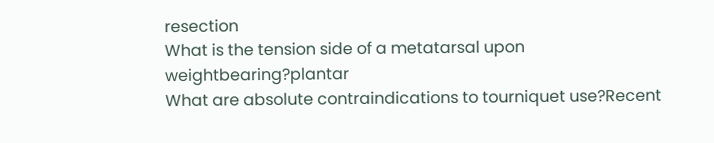resection
What is the tension side of a metatarsal upon weightbearing?plantar
What are absolute contraindications to tourniquet use?Recent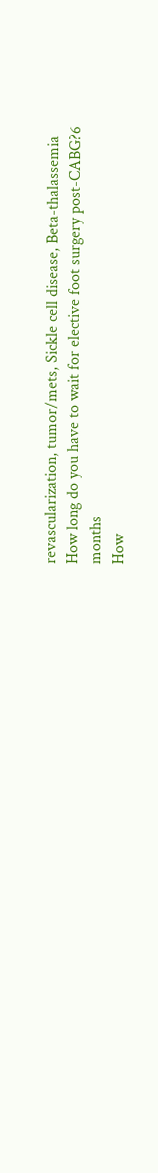revascularization, tumor/mets, Sickle cell disease, Beta-thalassemia
How long do you have to wait for elective foot surgery post-CABG?6 months
How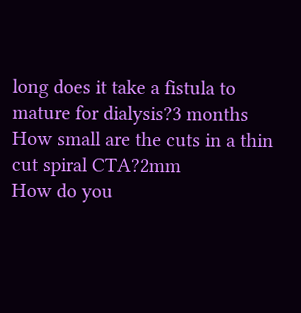long does it take a fistula to mature for dialysis?3 months
How small are the cuts in a thin cut spiral CTA?2mm
How do you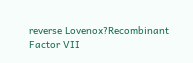reverse Lovenox?Recombinant Factor VII